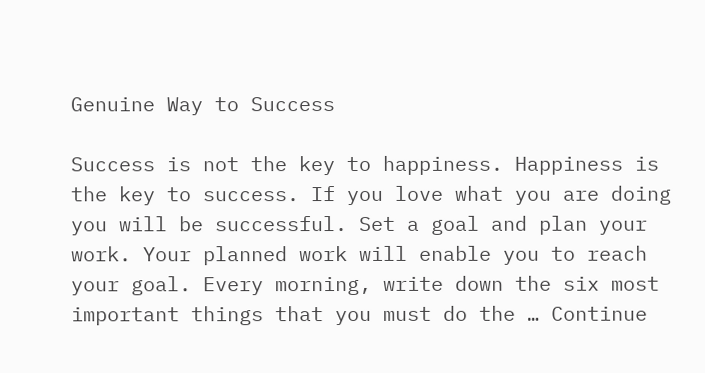Genuine Way to Success

Success is not the key to happiness. Happiness is the key to success. If you love what you are doing you will be successful. Set a goal and plan your work. Your planned work will enable you to reach your goal. Every morning, write down the six most important things that you must do the … Continue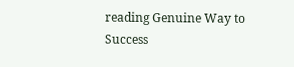reading Genuine Way to Success